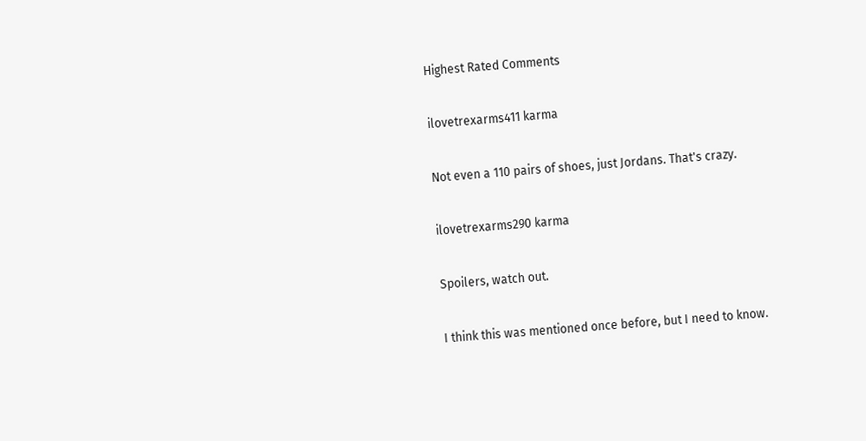Highest Rated Comments

ilovetrexarms411 karma

Not even a 110 pairs of shoes, just Jordans. That's crazy.

ilovetrexarms290 karma

Spoilers, watch out.

I think this was mentioned once before, but I need to know.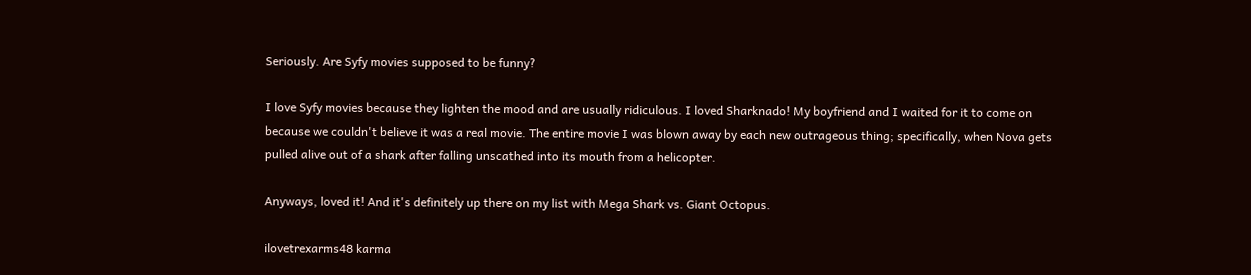Seriously. Are Syfy movies supposed to be funny?

I love Syfy movies because they lighten the mood and are usually ridiculous. I loved Sharknado! My boyfriend and I waited for it to come on because we couldn't believe it was a real movie. The entire movie I was blown away by each new outrageous thing; specifically, when Nova gets pulled alive out of a shark after falling unscathed into its mouth from a helicopter.

Anyways, loved it! And it's definitely up there on my list with Mega Shark vs. Giant Octopus.

ilovetrexarms48 karma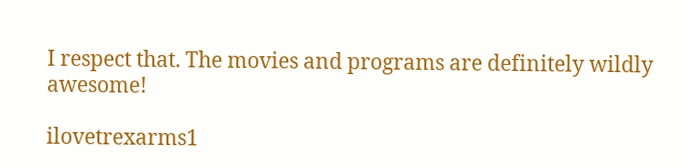I respect that. The movies and programs are definitely wildly awesome!

ilovetrexarms1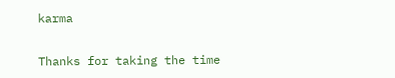karma

Thanks for taking the time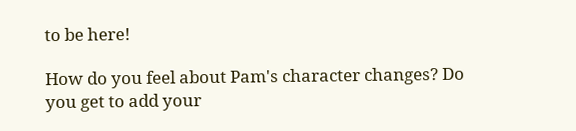to be here!

How do you feel about Pam's character changes? Do you get to add your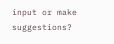input or make suggestions?